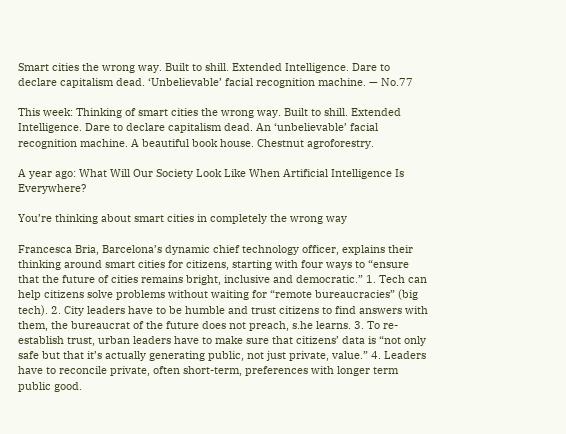Smart cities the wrong way. Built to shill. Extended Intelligence. Dare to declare capitalism dead. ‘Unbelievable’ facial recognition machine. — No.77

This week: Thinking of smart cities the wrong way. Built to shill. Extended Intelligence. Dare to declare capitalism dead. An ‘unbelievable’ facial recognition machine. A beautiful book house. Chestnut agroforestry.

A year ago: What Will Our Society Look Like When Artificial Intelligence Is Everywhere?

You’re thinking about smart cities in completely the wrong way

Francesca Bria, Barcelona’s dynamic chief technology officer, explains their thinking around smart cities for citizens, starting with four ways to “ensure that the future of cities remains bright, inclusive and democratic.” 1. Tech can help citizens solve problems without waiting for “remote bureaucracies” (big tech). 2. City leaders have to be humble and trust citizens to find answers with them, the bureaucrat of the future does not preach, s.he learns. 3. To re-establish trust, urban leaders have to make sure that citizens’ data is “not only safe but that it’s actually generating public, not just private, value.” 4. Leaders have to reconcile private, often short-term, preferences with longer term public good.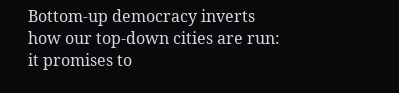Bottom-up democracy inverts how our top-down cities are run: it promises to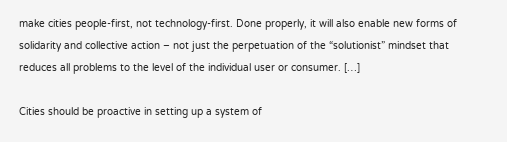make cities people-first, not technology-first. Done properly, it will also enable new forms of solidarity and collective action – not just the perpetuation of the “solutionist” mindset that reduces all problems to the level of the individual user or consumer. […]

Cities should be proactive in setting up a system of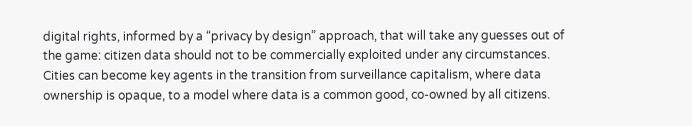digital rights, informed by a “privacy by design” approach, that will take any guesses out of the game: citizen data should not to be commercially exploited under any circumstances. Cities can become key agents in the transition from surveillance capitalism, where data ownership is opaque, to a model where data is a common good, co-owned by all citizens.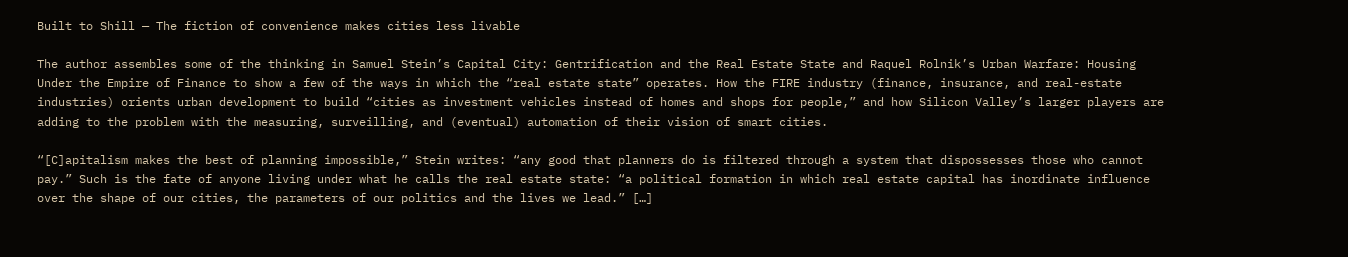Built to Shill — The fiction of convenience makes cities less livable

The author assembles some of the thinking in Samuel Stein’s Capital City: Gentrification and the Real Estate State and Raquel Rolnik’s Urban Warfare: Housing Under the Empire of Finance to show a few of the ways in which the “real estate state” operates. How the FIRE industry (finance, insurance, and real-estate industries) orients urban development to build “cities as investment vehicles instead of homes and shops for people,” and how Silicon Valley’s larger players are adding to the problem with the measuring, surveilling, and (eventual) automation of their vision of smart cities.

“[C]apitalism makes the best of planning impossible,” Stein writes: “any good that planners do is filtered through a system that dispossesses those who cannot pay.” Such is the fate of anyone living under what he calls the real estate state: “a political formation in which real estate capital has inordinate influence over the shape of our cities, the parameters of our politics and the lives we lead.” […]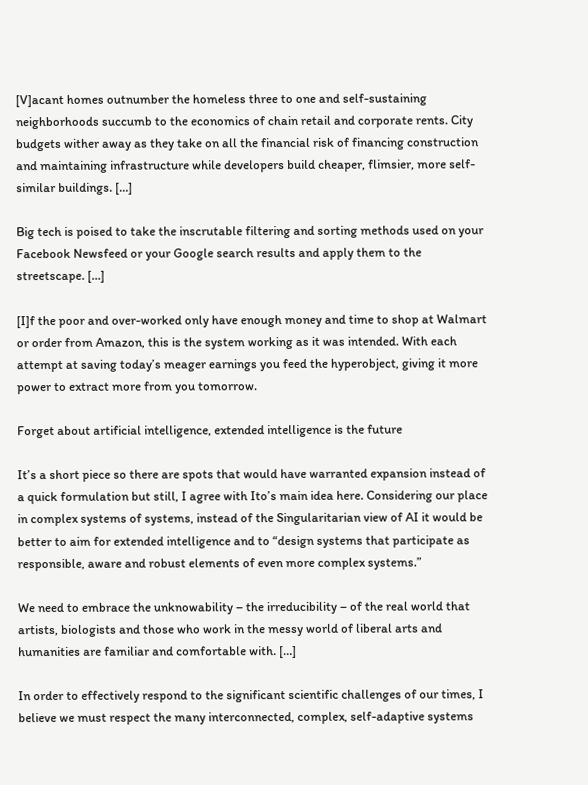[V]acant homes outnumber the homeless three to one and self-sustaining neighborhoods succumb to the economics of chain retail and corporate rents. City budgets wither away as they take on all the financial risk of financing construction and maintaining infrastructure while developers build cheaper, flimsier, more self-similar buildings. […]

Big tech is poised to take the inscrutable filtering and sorting methods used on your Facebook Newsfeed or your Google search results and apply them to the streetscape. […]

[I]f the poor and over-worked only have enough money and time to shop at Walmart or order from Amazon, this is the system working as it was intended. With each attempt at saving today’s meager earnings you feed the hyperobject, giving it more power to extract more from you tomorrow.

Forget about artificial intelligence, extended intelligence is the future

It’s a short piece so there are spots that would have warranted expansion instead of a quick formulation but still, I agree with Ito’s main idea here. Considering our place in complex systems of systems, instead of the Singularitarian view of AI it would be better to aim for extended intelligence and to “design systems that participate as responsible, aware and robust elements of even more complex systems.”

We need to embrace the unknowability – the irreducibility – of the real world that artists, biologists and those who work in the messy world of liberal arts and humanities are familiar and comfortable with. […]

In order to effectively respond to the significant scientific challenges of our times, I believe we must respect the many interconnected, complex, self-adaptive systems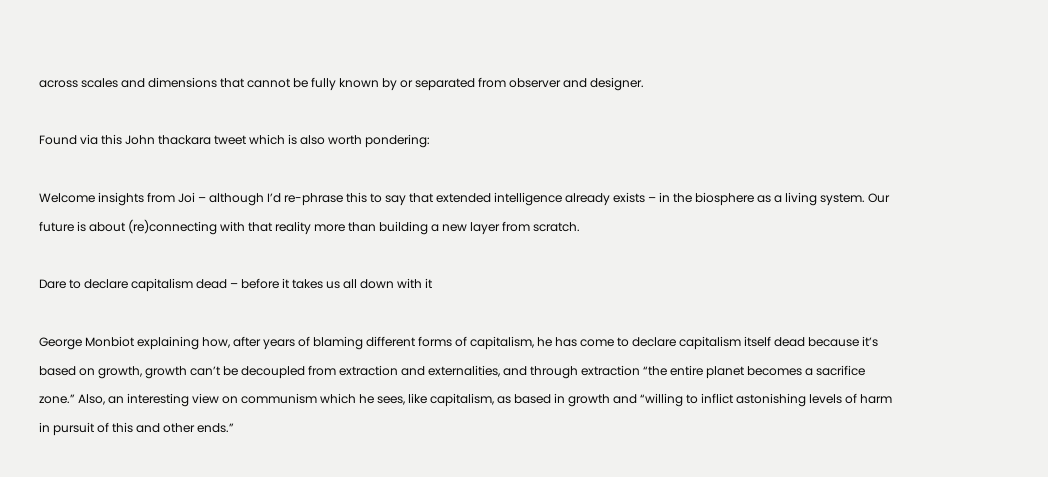across scales and dimensions that cannot be fully known by or separated from observer and designer.

Found via this John thackara tweet which is also worth pondering:

Welcome insights from Joi – although I’d re-phrase this to say that extended intelligence already exists – in the biosphere as a living system. Our future is about (re)connecting with that reality more than building a new layer from scratch.

Dare to declare capitalism dead – before it takes us all down with it

George Monbiot explaining how, after years of blaming different forms of capitalism, he has come to declare capitalism itself dead because it’s based on growth, growth can’t be decoupled from extraction and externalities, and through extraction “the entire planet becomes a sacrifice zone.” Also, an interesting view on communism which he sees, like capitalism, as based in growth and “willing to inflict astonishing levels of harm in pursuit of this and other ends.”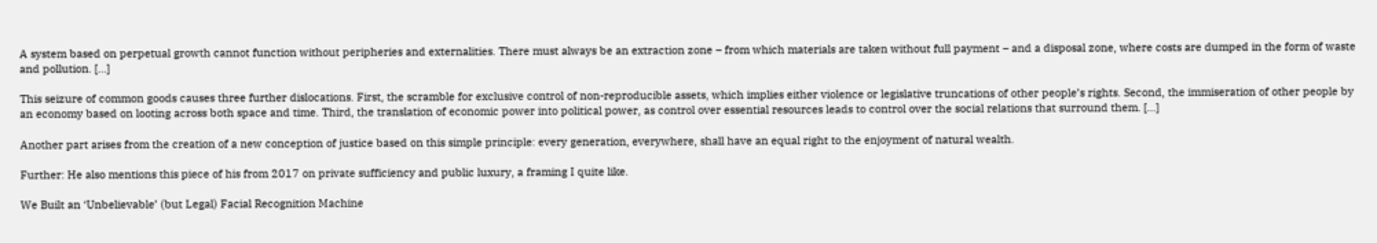A system based on perpetual growth cannot function without peripheries and externalities. There must always be an extraction zone – from which materials are taken without full payment – and a disposal zone, where costs are dumped in the form of waste and pollution. […]

This seizure of common goods causes three further dislocations. First, the scramble for exclusive control of non-reproducible assets, which implies either violence or legislative truncations of other people’s rights. Second, the immiseration of other people by an economy based on looting across both space and time. Third, the translation of economic power into political power, as control over essential resources leads to control over the social relations that surround them. […]

Another part arises from the creation of a new conception of justice based on this simple principle: every generation, everywhere, shall have an equal right to the enjoyment of natural wealth.

Further: He also mentions this piece of his from 2017 on private sufficiency and public luxury, a framing I quite like.

We Built an ‘Unbelievable’ (but Legal) Facial Recognition Machine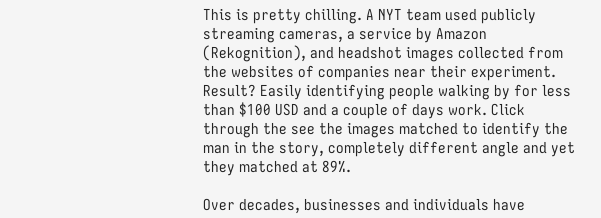This is pretty chilling. A NYT team used publicly streaming cameras, a service by Amazon (Rekognition), and headshot images collected from the websites of companies near their experiment. Result? Easily identifying people walking by for less than $100 USD and a couple of days work. Click through the see the images matched to identify the man in the story, completely different angle and yet they matched at 89%.

Over decades, businesses and individuals have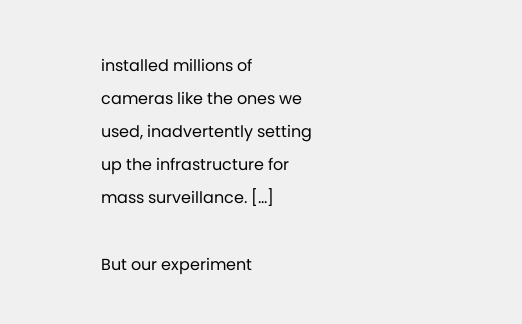installed millions of cameras like the ones we used, inadvertently setting up the infrastructure for mass surveillance. […]

But our experiment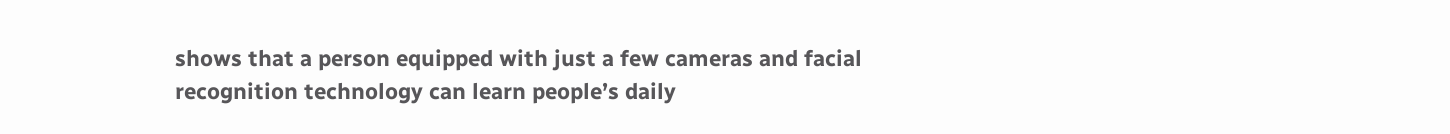shows that a person equipped with just a few cameras and facial recognition technology can learn people’s daily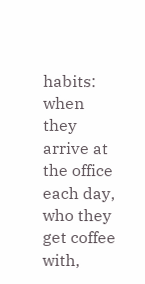habits: when they arrive at the office each day, who they get coffee with,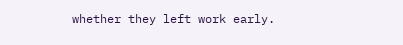whether they left work early.